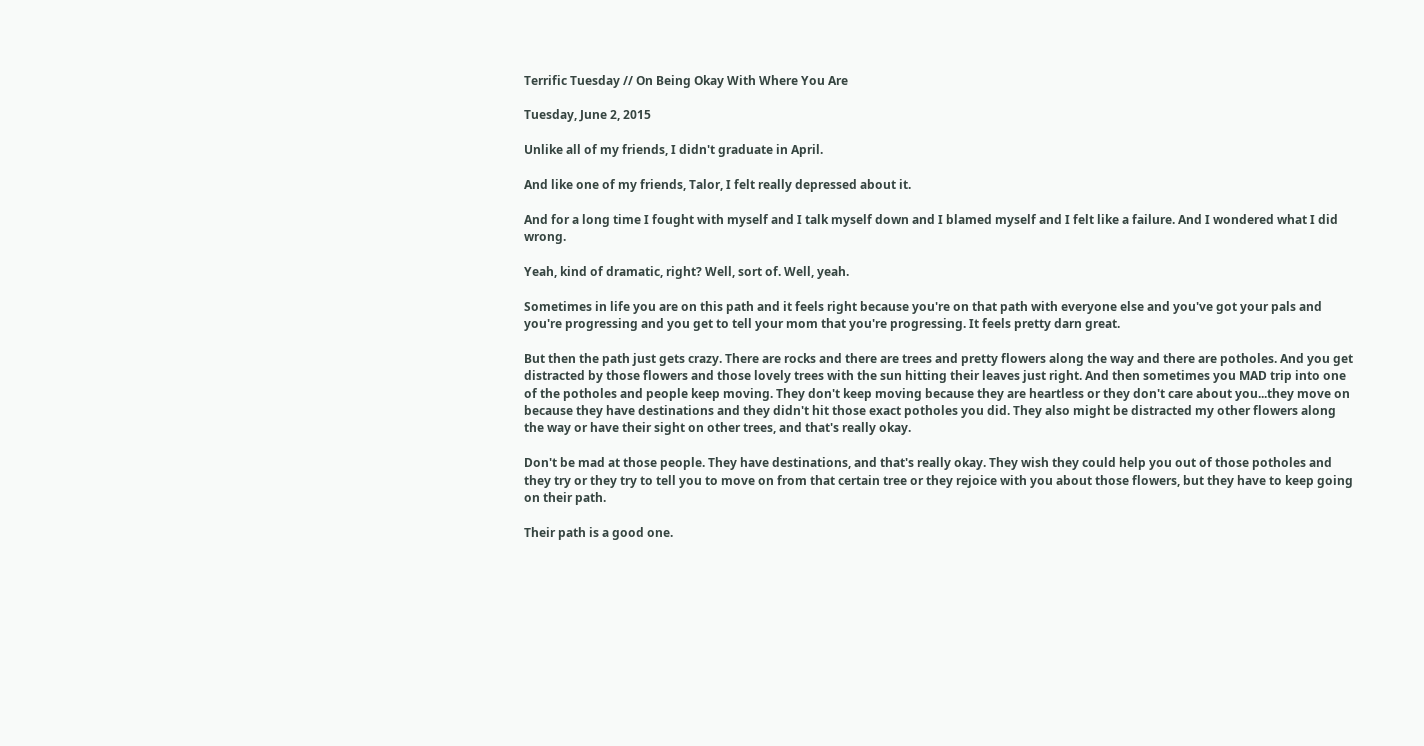Terrific Tuesday // On Being Okay With Where You Are

Tuesday, June 2, 2015

Unlike all of my friends, I didn't graduate in April.

And like one of my friends, Talor, I felt really depressed about it.

And for a long time I fought with myself and I talk myself down and I blamed myself and I felt like a failure. And I wondered what I did wrong.

Yeah, kind of dramatic, right? Well, sort of. Well, yeah.

Sometimes in life you are on this path and it feels right because you're on that path with everyone else and you've got your pals and you're progressing and you get to tell your mom that you're progressing. It feels pretty darn great.

But then the path just gets crazy. There are rocks and there are trees and pretty flowers along the way and there are potholes. And you get distracted by those flowers and those lovely trees with the sun hitting their leaves just right. And then sometimes you MAD trip into one of the potholes and people keep moving. They don't keep moving because they are heartless or they don't care about you...they move on because they have destinations and they didn't hit those exact potholes you did. They also might be distracted my other flowers along the way or have their sight on other trees, and that's really okay.

Don't be mad at those people. They have destinations, and that's really okay. They wish they could help you out of those potholes and they try or they try to tell you to move on from that certain tree or they rejoice with you about those flowers, but they have to keep going on their path.

Their path is a good one.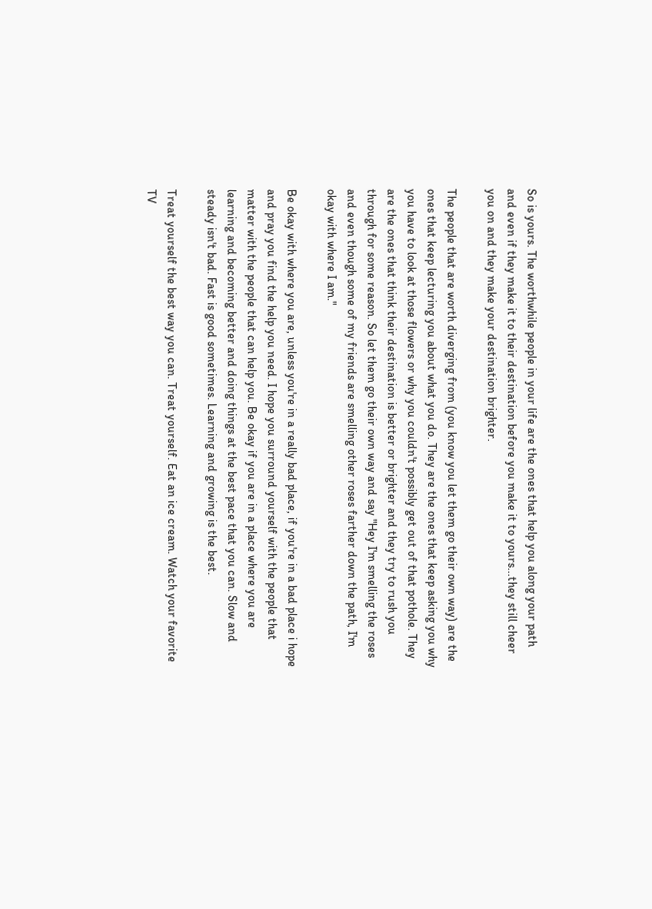So is yours. The worthwhile people in your life are the ones that help you along your path and even if they make it to their destination before you make it to yours...they still cheer you on and they make your destination brighter.

The people that are worth diverging from (you know you let them go their own way) are the ones that keep lecturing you about what you do. They are the ones that keep asking you why you have to look at those flowers or why you couldn't possibly get out of that pothole. They are the ones that think their destination is better or brighter and they try to rush you through for some reason. So let them go their own way and say "Hey I'm smelling the roses and even though some of my friends are smelling other roses farther down the path, I'm okay with where I am."

Be okay with where you are, unless you're in a really bad place, if you're in a bad place i hope and pray you find the help you need. I hope you surround yourself with the people that matter with the people that can help you. Be okay if you are in a place where you are learning and becoming better and doing things at the best pace that you can. Slow and steady isn't bad. Fast is good sometimes. Learning and growing is the best.

Treat yourself the best way you can. Treat yourself. Eat an ice cream. Watch your favorite TV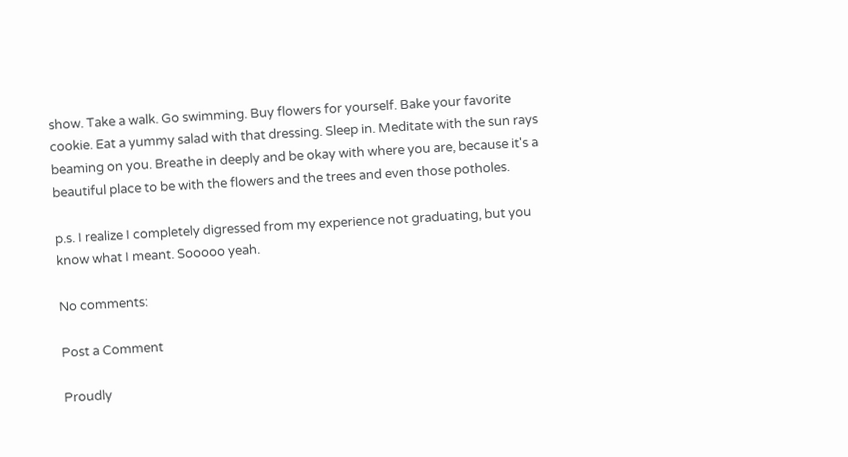show. Take a walk. Go swimming. Buy flowers for yourself. Bake your favorite cookie. Eat a yummy salad with that dressing. Sleep in. Meditate with the sun rays beaming on you. Breathe in deeply and be okay with where you are, because it's a beautiful place to be with the flowers and the trees and even those potholes.

p.s. I realize I completely digressed from my experience not graduating, but you know what I meant. Sooooo yeah.

No comments:

Post a Comment

Proudly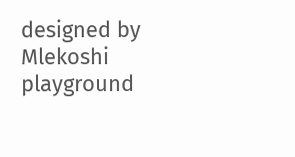designed by Mlekoshi playground